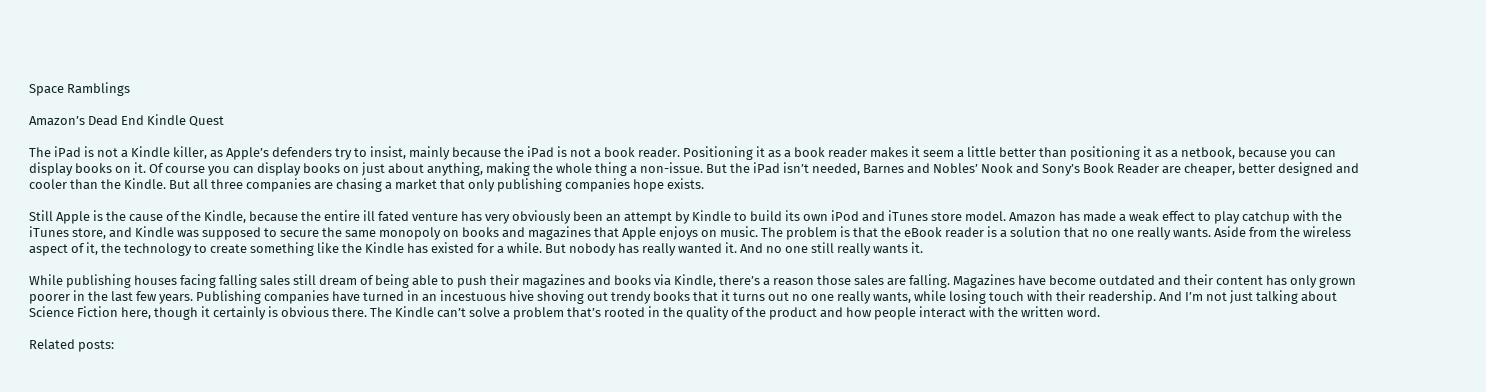Space Ramblings

Amazon’s Dead End Kindle Quest

The iPad is not a Kindle killer, as Apple’s defenders try to insist, mainly because the iPad is not a book reader. Positioning it as a book reader makes it seem a little better than positioning it as a netbook, because you can display books on it. Of course you can display books on just about anything, making the whole thing a non-issue. But the iPad isn’t needed, Barnes and Nobles’ Nook and Sony’s Book Reader are cheaper, better designed and cooler than the Kindle. But all three companies are chasing a market that only publishing companies hope exists.

Still Apple is the cause of the Kindle, because the entire ill fated venture has very obviously been an attempt by Kindle to build its own iPod and iTunes store model. Amazon has made a weak effect to play catchup with the iTunes store, and Kindle was supposed to secure the same monopoly on books and magazines that Apple enjoys on music. The problem is that the eBook reader is a solution that no one really wants. Aside from the wireless aspect of it, the technology to create something like the Kindle has existed for a while. But nobody has really wanted it. And no one still really wants it.

While publishing houses facing falling sales still dream of being able to push their magazines and books via Kindle, there’s a reason those sales are falling. Magazines have become outdated and their content has only grown poorer in the last few years. Publishing companies have turned in an incestuous hive shoving out trendy books that it turns out no one really wants, while losing touch with their readership. And I’m not just talking about Science Fiction here, though it certainly is obvious there. The Kindle can’t solve a problem that’s rooted in the quality of the product and how people interact with the written word.

Related posts: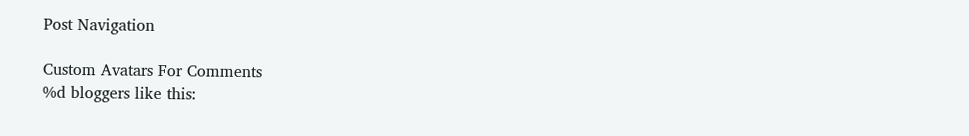Post Navigation

Custom Avatars For Comments
%d bloggers like this: